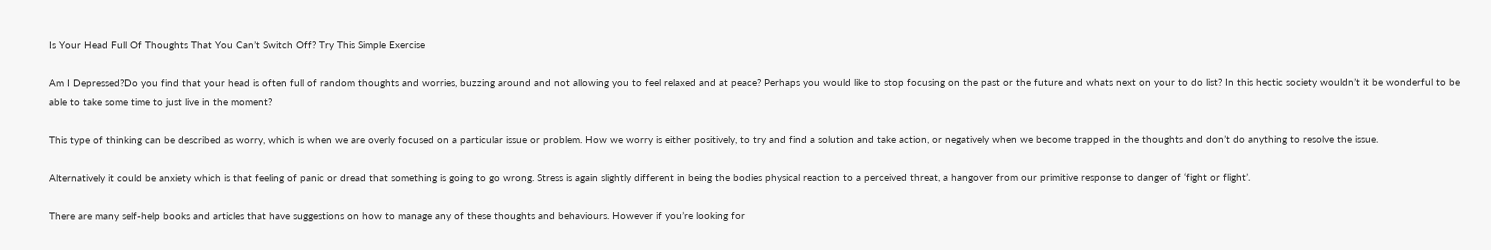Is Your Head Full Of Thoughts That You Can’t Switch Off? Try This Simple Exercise

Am I Depressed?Do you find that your head is often full of random thoughts and worries, buzzing around and not allowing you to feel relaxed and at peace? Perhaps you would like to stop focusing on the past or the future and whats next on your to do list? In this hectic society wouldn’t it be wonderful to be able to take some time to just live in the moment?

This type of thinking can be described as worry, which is when we are overly focused on a particular issue or problem. How we worry is either positively, to try and find a solution and take action, or negatively when we become trapped in the thoughts and don’t do anything to resolve the issue.

Alternatively it could be anxiety which is that feeling of panic or dread that something is going to go wrong. Stress is again slightly different in being the bodies physical reaction to a perceived threat, a hangover from our primitive response to danger of ‘fight or flight’.

There are many self-help books and articles that have suggestions on how to manage any of these thoughts and behaviours. However if you’re looking for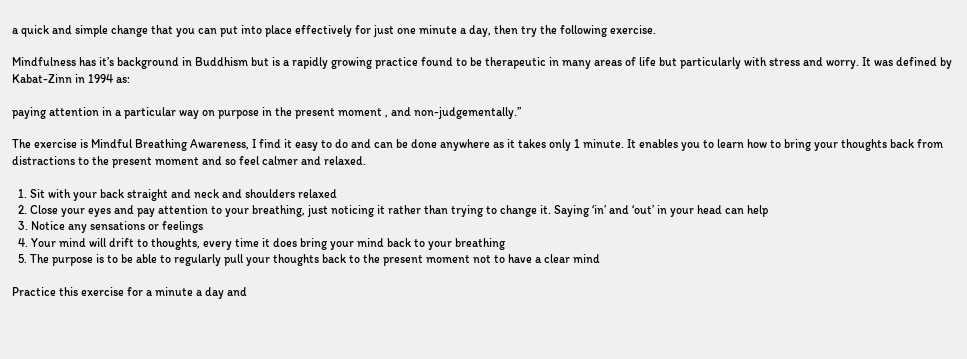a quick and simple change that you can put into place effectively for just one minute a day, then try the following exercise.

Mindfulness has it’s background in Buddhism but is a rapidly growing practice found to be therapeutic in many areas of life but particularly with stress and worry. It was defined by Kabat-Zinn in 1994 as:

paying attention in a particular way on purpose in the present moment , and non-judgementally.”

The exercise is Mindful Breathing Awareness, I find it easy to do and can be done anywhere as it takes only 1 minute. It enables you to learn how to bring your thoughts back from distractions to the present moment and so feel calmer and relaxed.

  1. Sit with your back straight and neck and shoulders relaxed
  2. Close your eyes and pay attention to your breathing, just noticing it rather than trying to change it. Saying ‘in’ and ‘out’ in your head can help
  3. Notice any sensations or feelings
  4. Your mind will drift to thoughts, every time it does bring your mind back to your breathing
  5. The purpose is to be able to regularly pull your thoughts back to the present moment not to have a clear mind

Practice this exercise for a minute a day and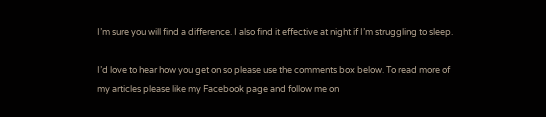I’m sure you will find a difference. I also find it effective at night if I’m struggling to sleep.

I’d love to hear how you get on so please use the comments box below. To read more of my articles please like my Facebook page and follow me on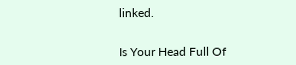linked.


Is Your Head Full Of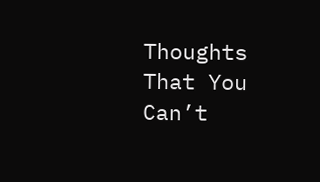Thoughts That You Can’t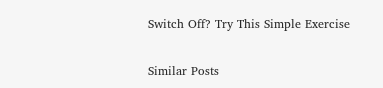Switch Off? Try This Simple Exercise

Similar Posts